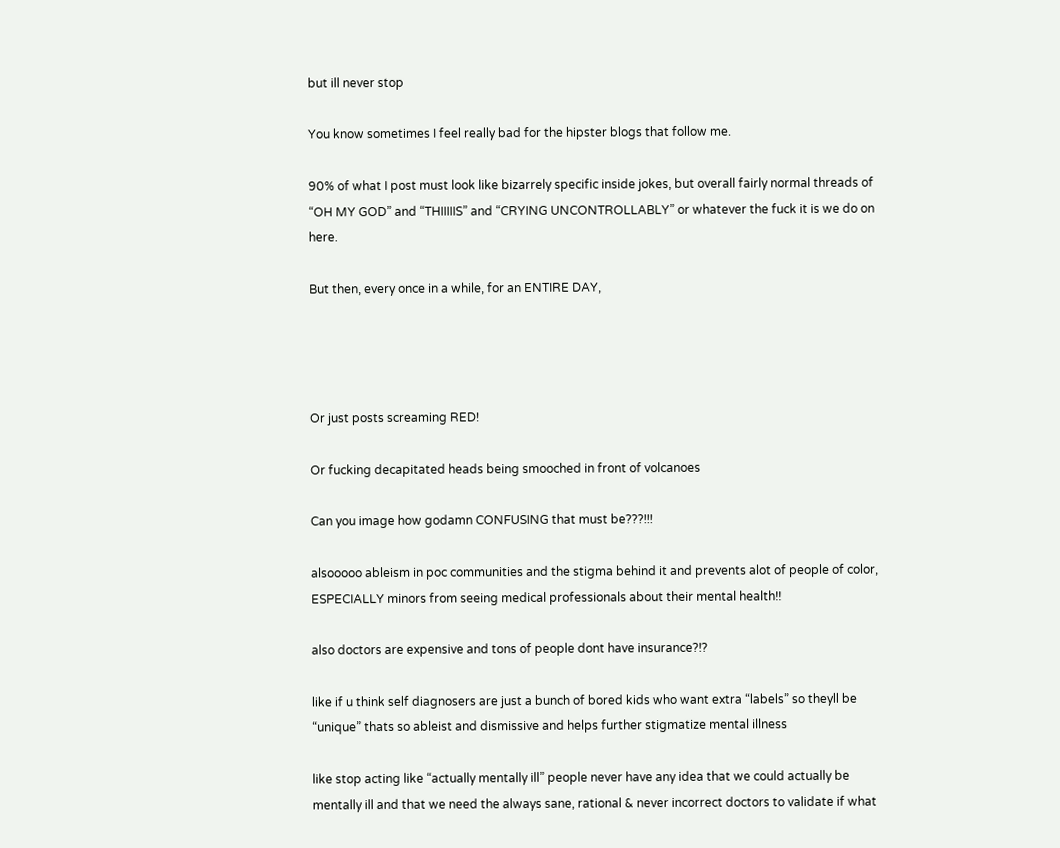but ill never stop

You know sometimes I feel really bad for the hipster blogs that follow me.

90% of what I post must look like bizarrely specific inside jokes, but overall fairly normal threads of “OH MY GOD” and “THIIIIIS” and “CRYING UNCONTROLLABLY” or whatever the fuck it is we do on here.

But then, every once in a while, for an ENTIRE DAY,




Or just posts screaming RED!

Or fucking decapitated heads being smooched in front of volcanoes

Can you image how godamn CONFUSING that must be???!!!

alsooooo ableism in poc communities and the stigma behind it and prevents alot of people of color, ESPECIALLY minors from seeing medical professionals about their mental health!!

also doctors are expensive and tons of people dont have insurance?!?

like if u think self diagnosers are just a bunch of bored kids who want extra “labels” so theyll be “unique” thats so ableist and dismissive and helps further stigmatize mental illness

like stop acting like “actually mentally ill” people never have any idea that we could actually be mentally ill and that we need the always sane, rational & never incorrect doctors to validate if what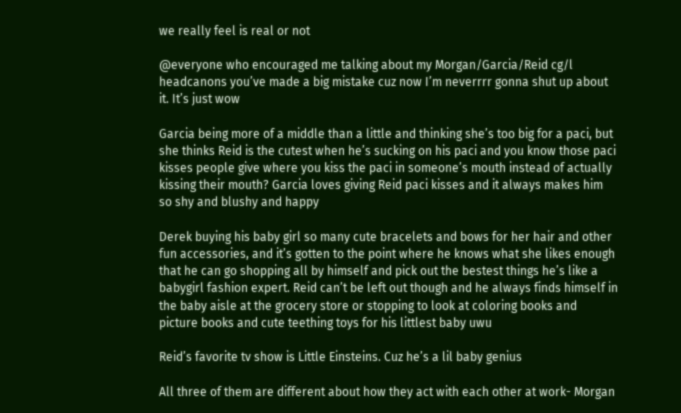we really feel is real or not

@everyone who encouraged me talking about my Morgan/Garcia/Reid cg/l headcanons you’ve made a big mistake cuz now I’m neverrrr gonna shut up about it. It’s just wow

Garcia being more of a middle than a little and thinking she’s too big for a paci, but she thinks Reid is the cutest when he’s sucking on his paci and you know those paci kisses people give where you kiss the paci in someone’s mouth instead of actually kissing their mouth? Garcia loves giving Reid paci kisses and it always makes him so shy and blushy and happy

Derek buying his baby girl so many cute bracelets and bows for her hair and other fun accessories, and it’s gotten to the point where he knows what she likes enough that he can go shopping all by himself and pick out the bestest things he’s like a babygirl fashion expert. Reid can’t be left out though and he always finds himself in the baby aisle at the grocery store or stopping to look at coloring books and picture books and cute teething toys for his littlest baby uwu

Reid’s favorite tv show is Little Einsteins. Cuz he’s a lil baby genius

All three of them are different about how they act with each other at work- Morgan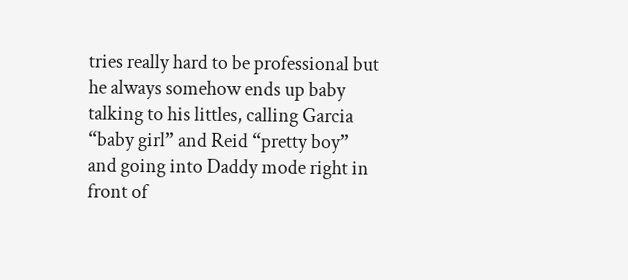tries really hard to be professional but he always somehow ends up baby talking to his littles, calling Garcia “baby girl” and Reid “pretty boy” and going into Daddy mode right in front of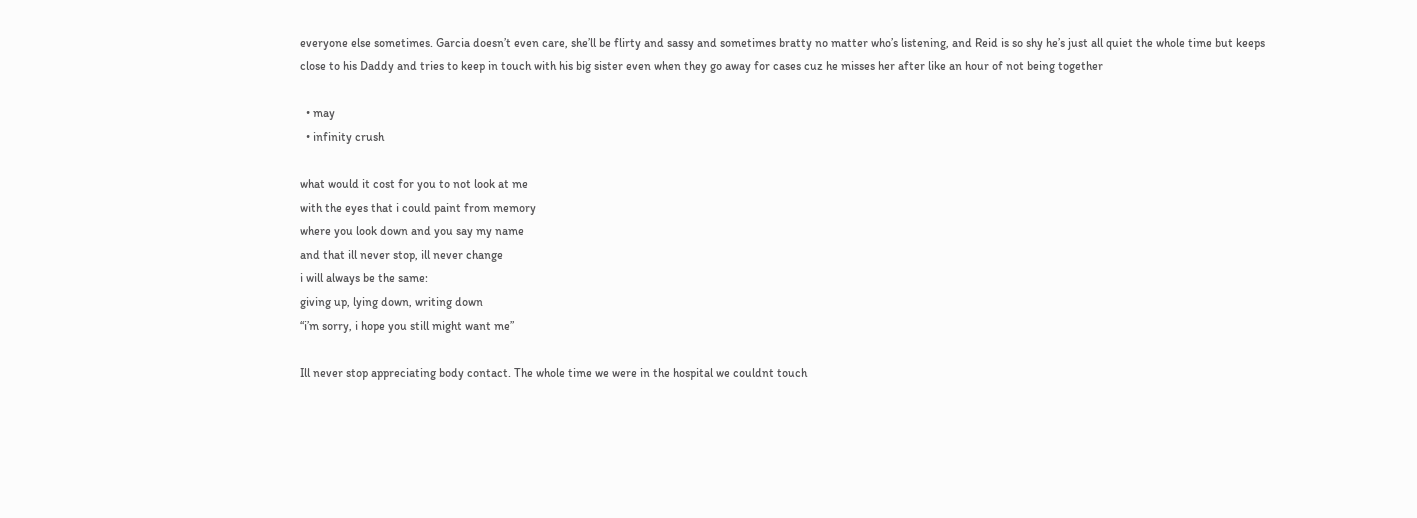everyone else sometimes. Garcia doesn’t even care, she’ll be flirty and sassy and sometimes bratty no matter who’s listening, and Reid is so shy he’s just all quiet the whole time but keeps close to his Daddy and tries to keep in touch with his big sister even when they go away for cases cuz he misses her after like an hour of not being together

  • may
  • infinity crush

what would it cost for you to not look at me
with the eyes that i could paint from memory
where you look down and you say my name
and that ill never stop, ill never change
i will always be the same:
giving up, lying down, writing down
“i’m sorry, i hope you still might want me”

Ill never stop appreciating body contact. The whole time we were in the hospital we couldnt touch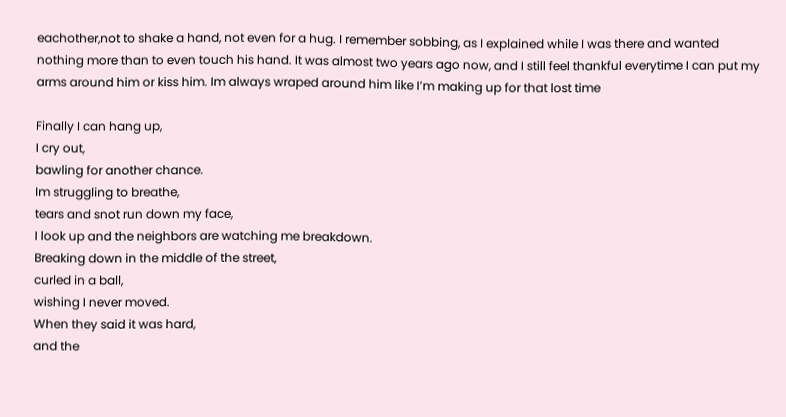eachother,not to shake a hand, not even for a hug. I remember sobbing, as I explained while I was there and wanted nothing more than to even touch his hand. It was almost two years ago now, and I still feel thankful everytime I can put my arms around him or kiss him. Im always wraped around him like I’m making up for that lost time

Finally I can hang up,
I cry out,
bawling for another chance.
Im struggling to breathe,
tears and snot run down my face,
I look up and the neighbors are watching me breakdown.
Breaking down in the middle of the street,
curled in a ball,
wishing I never moved.
When they said it was hard,
and the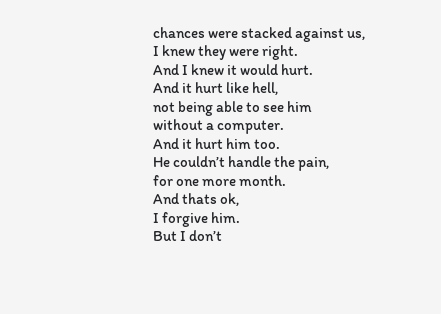chances were stacked against us,
I knew they were right.
And I knew it would hurt.
And it hurt like hell,
not being able to see him
without a computer.
And it hurt him too.
He couldn’t handle the pain,
for one more month.
And thats ok,
I forgive him.
But I don’t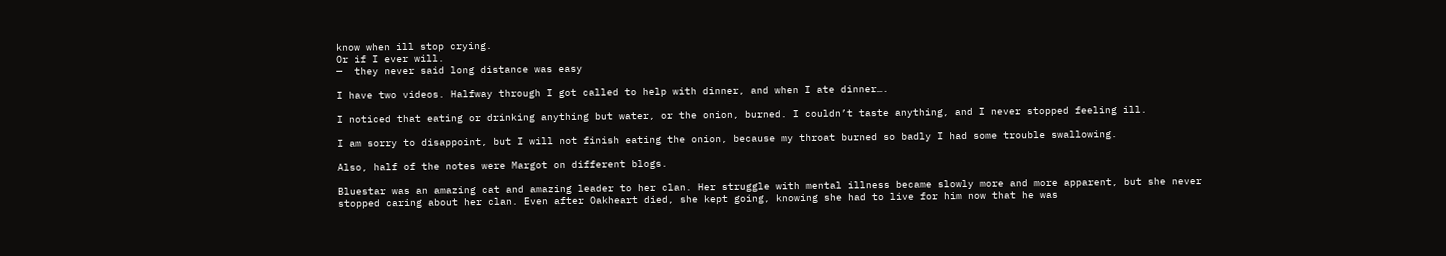know when ill stop crying.
Or if I ever will.
—  they never said long distance was easy

I have two videos. Halfway through I got called to help with dinner, and when I ate dinner….

I noticed that eating or drinking anything but water, or the onion, burned. I couldn’t taste anything, and I never stopped feeling ill.

I am sorry to disappoint, but I will not finish eating the onion, because my throat burned so badly I had some trouble swallowing.

Also, half of the notes were Margot on different blogs.

Bluestar was an amazing cat and amazing leader to her clan. Her struggle with mental illness became slowly more and more apparent, but she never stopped caring about her clan. Even after Oakheart died, she kept going, knowing she had to live for him now that he was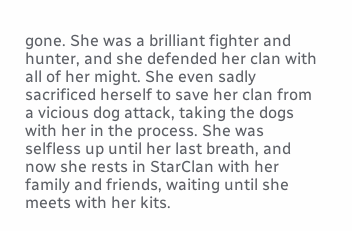gone. She was a brilliant fighter and hunter, and she defended her clan with all of her might. She even sadly sacrificed herself to save her clan from a vicious dog attack, taking the dogs with her in the process. She was selfless up until her last breath, and now she rests in StarClan with her family and friends, waiting until she meets with her kits.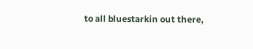to all bluestarkin out there,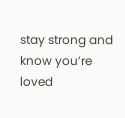stay strong and know you’re loved